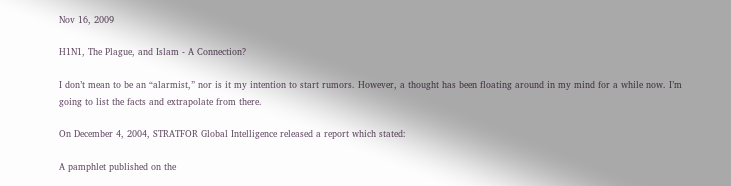Nov 16, 2009

H1N1, The Plague, and Islam - A Connection?

I don’t mean to be an “alarmist,” nor is it my intention to start rumors. However, a thought has been floating around in my mind for a while now. I’m going to list the facts and extrapolate from there.

On December 4, 2004, STRATFOR Global Intelligence released a report which stated:

A pamphlet published on the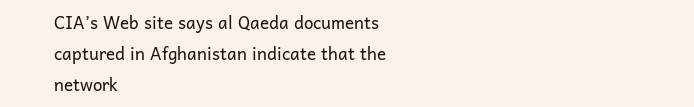CIA’s Web site says al Qaeda documents captured in Afghanistan indicate that the network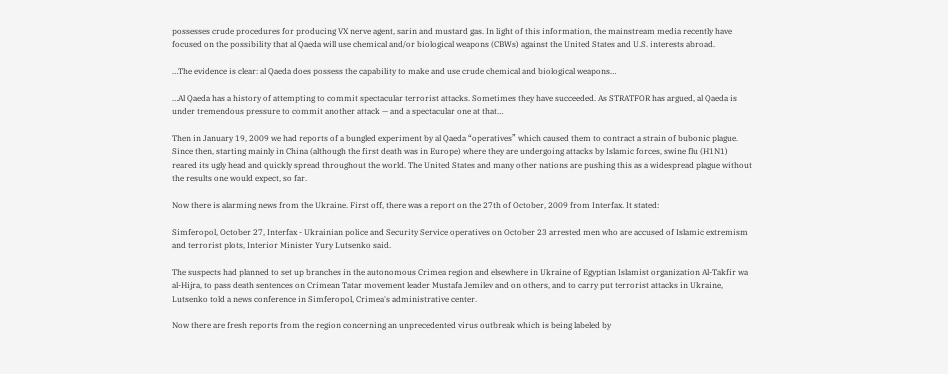possesses crude procedures for producing VX nerve agent, sarin and mustard gas. In light of this information, the mainstream media recently have focused on the possibility that al Qaeda will use chemical and/or biological weapons (CBWs) against the United States and U.S. interests abroad.

…The evidence is clear: al Qaeda does possess the capability to make and use crude chemical and biological weapons…

…Al Qaeda has a history of attempting to commit spectacular terrorist attacks. Sometimes they have succeeded. As STRATFOR has argued, al Qaeda is under tremendous pressure to commit another attack — and a spectacular one at that…

Then in January 19, 2009 we had reports of a bungled experiment by al Qaeda “operatives” which caused them to contract a strain of bubonic plague. Since then, starting mainly in China (although the first death was in Europe) where they are undergoing attacks by Islamic forces, swine flu (H1N1) reared its ugly head and quickly spread throughout the world. The United States and many other nations are pushing this as a widespread plague without the results one would expect, so far.

Now there is alarming news from the Ukraine. First off, there was a report on the 27th of October, 2009 from Interfax. It stated:

Simferopol, October 27, Interfax - Ukrainian police and Security Service operatives on October 23 arrested men who are accused of Islamic extremism and terrorist plots, Interior Minister Yury Lutsenko said.

The suspects had planned to set up branches in the autonomous Crimea region and elsewhere in Ukraine of Egyptian Islamist organization Al-Takfir wa al-Hijra, to pass death sentences on Crimean Tatar movement leader Mustafa Jemilev and on others, and to carry put terrorist attacks in Ukraine, Lutsenko told a news conference in Simferopol, Crimea's administrative center.

Now there are fresh reports from the region concerning an unprecedented virus outbreak which is being labeled by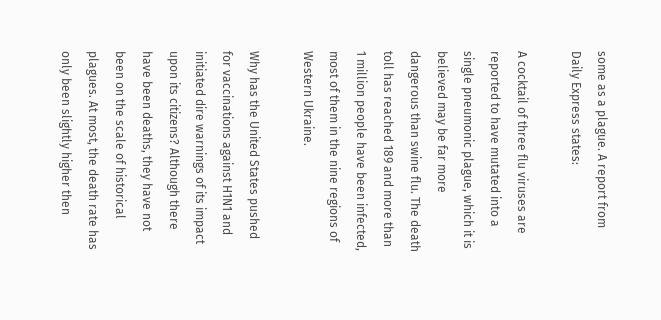some as a plague. A report from Daily Express states:

A cocktail of three flu viruses are reported to have mutated into a single pneumonic plague, which it is believed may be far more dangerous than swine flu. The death toll has reached 189 and more than 1 million people have been infected, most of them in the nine regions of Western Ukraine.

Why has the United States pushed for vaccinations against H1N1 and initiated dire warnings of its impact upon its citizens? Although there have been deaths, they have not been on the scale of historical plagues. At most, the death rate has only been slightly higher then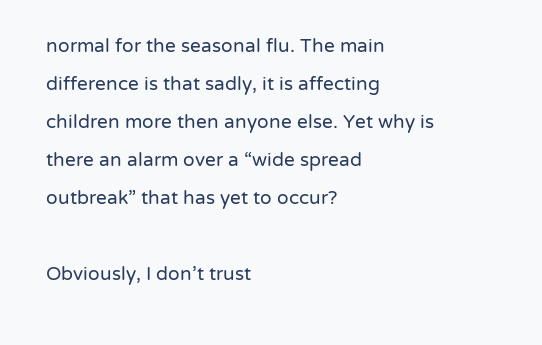normal for the seasonal flu. The main difference is that sadly, it is affecting children more then anyone else. Yet why is there an alarm over a “wide spread outbreak” that has yet to occur?

Obviously, I don’t trust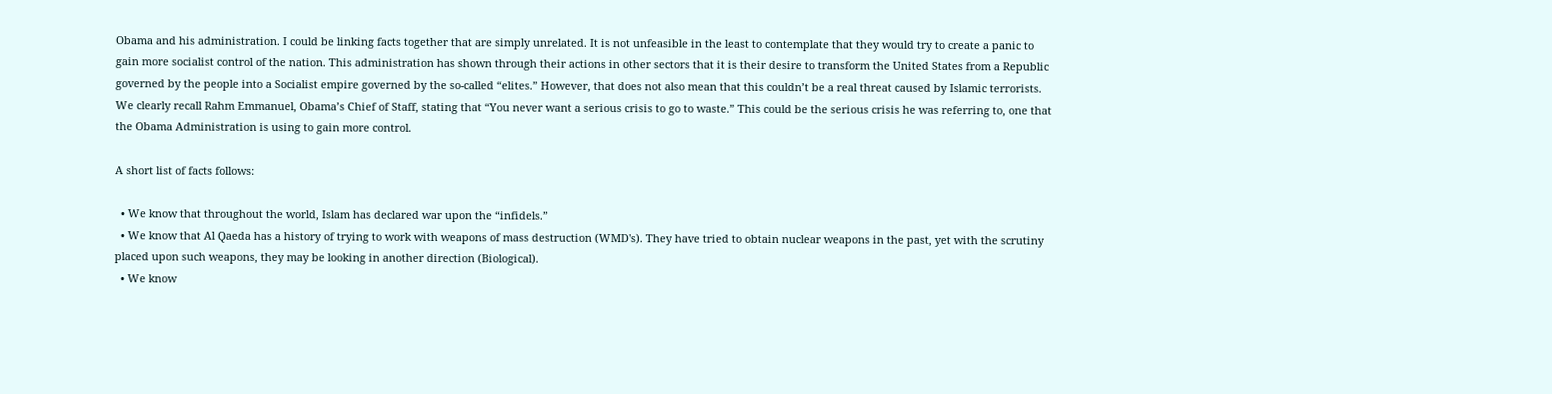Obama and his administration. I could be linking facts together that are simply unrelated. It is not unfeasible in the least to contemplate that they would try to create a panic to gain more socialist control of the nation. This administration has shown through their actions in other sectors that it is their desire to transform the United States from a Republic governed by the people into a Socialist empire governed by the so-called “elites.” However, that does not also mean that this couldn’t be a real threat caused by Islamic terrorists. We clearly recall Rahm Emmanuel, Obama’s Chief of Staff, stating that “You never want a serious crisis to go to waste.” This could be the serious crisis he was referring to, one that the Obama Administration is using to gain more control.

A short list of facts follows:

  • We know that throughout the world, Islam has declared war upon the “infidels.”
  • We know that Al Qaeda has a history of trying to work with weapons of mass destruction (WMD's). They have tried to obtain nuclear weapons in the past, yet with the scrutiny placed upon such weapons, they may be looking in another direction (Biological).
  • We know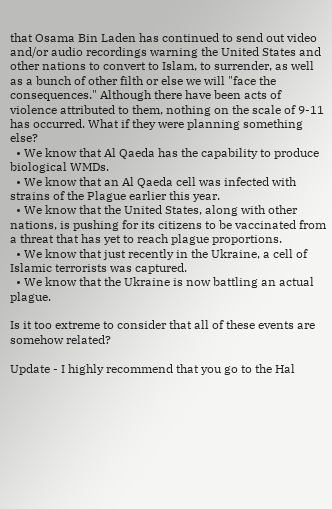that Osama Bin Laden has continued to send out video and/or audio recordings warning the United States and other nations to convert to Islam, to surrender, as well as a bunch of other filth or else we will "face the consequences." Although there have been acts of violence attributed to them, nothing on the scale of 9-11 has occurred. What if they were planning something else?
  • We know that Al Qaeda has the capability to produce biological WMDs.
  • We know that an Al Qaeda cell was infected with strains of the Plague earlier this year.
  • We know that the United States, along with other nations, is pushing for its citizens to be vaccinated from a threat that has yet to reach plague proportions.
  • We know that just recently in the Ukraine, a cell of Islamic terrorists was captured.
  • We know that the Ukraine is now battling an actual plague.

Is it too extreme to consider that all of these events are somehow related?

Update - I highly recommend that you go to the Hal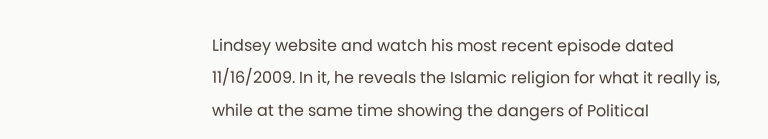Lindsey website and watch his most recent episode dated 11/16/2009. In it, he reveals the Islamic religion for what it really is, while at the same time showing the dangers of Political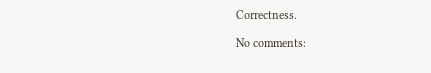Correctness.

No comments: